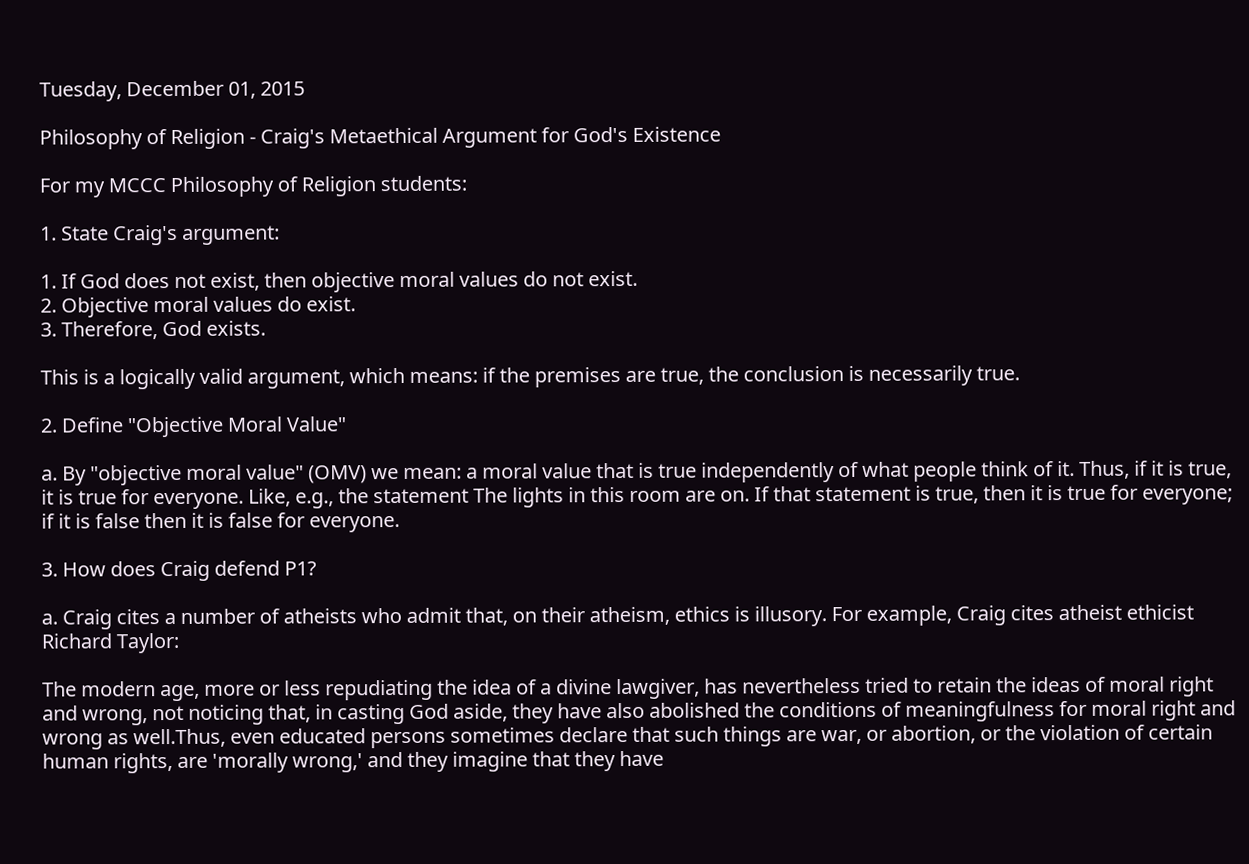Tuesday, December 01, 2015

Philosophy of Religion - Craig's Metaethical Argument for God's Existence

For my MCCC Philosophy of Religion students:

1. State Craig's argument:

1. If God does not exist, then objective moral values do not exist.
2. Objective moral values do exist.
3. Therefore, God exists.

This is a logically valid argument, which means: if the premises are true, the conclusion is necessarily true.

2. Define "Objective Moral Value"

a. By "objective moral value" (OMV) we mean: a moral value that is true independently of what people think of it. Thus, if it is true, it is true for everyone. Like, e.g., the statement The lights in this room are on. If that statement is true, then it is true for everyone; if it is false then it is false for everyone.

3. How does Craig defend P1?

a. Craig cites a number of atheists who admit that, on their atheism, ethics is illusory. For example, Craig cites atheist ethicist Richard Taylor:

The modern age, more or less repudiating the idea of a divine lawgiver, has nevertheless tried to retain the ideas of moral right and wrong, not noticing that, in casting God aside, they have also abolished the conditions of meaningfulness for moral right and wrong as well.Thus, even educated persons sometimes declare that such things are war, or abortion, or the violation of certain human rights, are 'morally wrong,' and they imagine that they have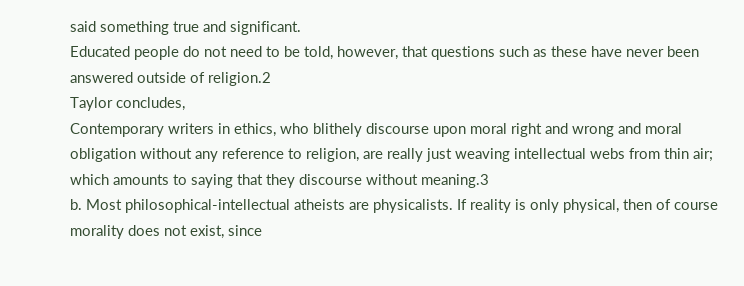said something true and significant.
Educated people do not need to be told, however, that questions such as these have never been answered outside of religion.2
Taylor concludes,
Contemporary writers in ethics, who blithely discourse upon moral right and wrong and moral obligation without any reference to religion, are really just weaving intellectual webs from thin air; which amounts to saying that they discourse without meaning.3
b. Most philosophical-intellectual atheists are physicalists. If reality is only physical, then of course morality does not exist, since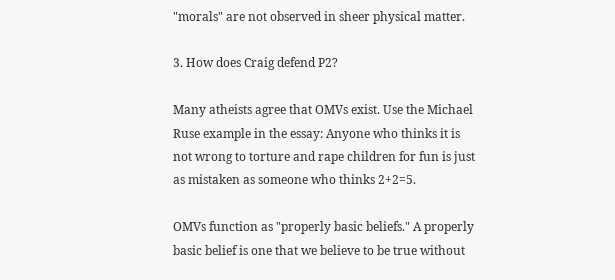"morals" are not observed in sheer physical matter.

3. How does Craig defend P2?

Many atheists agree that OMVs exist. Use the Michael Ruse example in the essay: Anyone who thinks it is not wrong to torture and rape children for fun is just as mistaken as someone who thinks 2+2=5.

OMVs function as "properly basic beliefs." A properly basic belief is one that we believe to be true without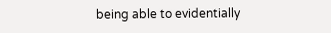being able to evidentially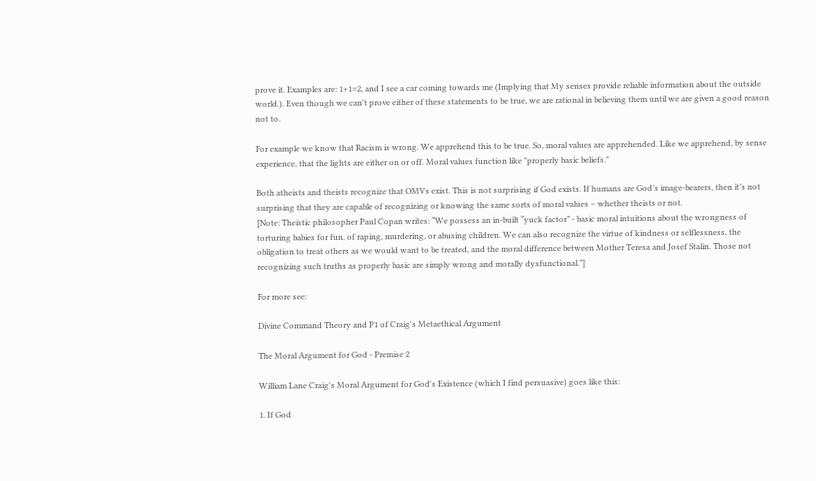prove it. Examples are: 1+1=2, and I see a car coming towards me (Implying that My senses provide reliable information about the outside world.). Even though we can't prove either of these statements to be true, we are rational in believing them until we are given a good reason not to.

For example we know that Racism is wrong. We apprehend this to be true. So, moral values are apprehended. Like we apprehend, by sense experience, that the lights are either on or off. Moral values function like "properly basic beliefs."

Both atheists and theists recognize that OMVs exist. This is not surprising if God exists. If humans are God’s image-bearers, then it’s not surprising that they are capable of recognizing or knowing the same sorts of moral values – whether theists or not.
[Note: Theistic philosopher Paul Copan writes: “We possess an in-built “yuck factor” - basic moral intuitions about the wrongness of torturing babies for fun, of raping, murdering, or abusing children. We can also recognize the virtue of kindness or selflessness, the obligation to treat others as we would want to be treated, and the moral difference between Mother Teresa and Josef Stalin. Those not recognizing such truths as properly basic are simply wrong and morally dysfunctional.”]

For more see:

Divine Command Theory and P1 of Craig's Metaethical Argument

The Moral Argument for God - Premise 2

William Lane Craig's Moral Argument for God's Existence (which I find persuasive) goes like this:

1. If God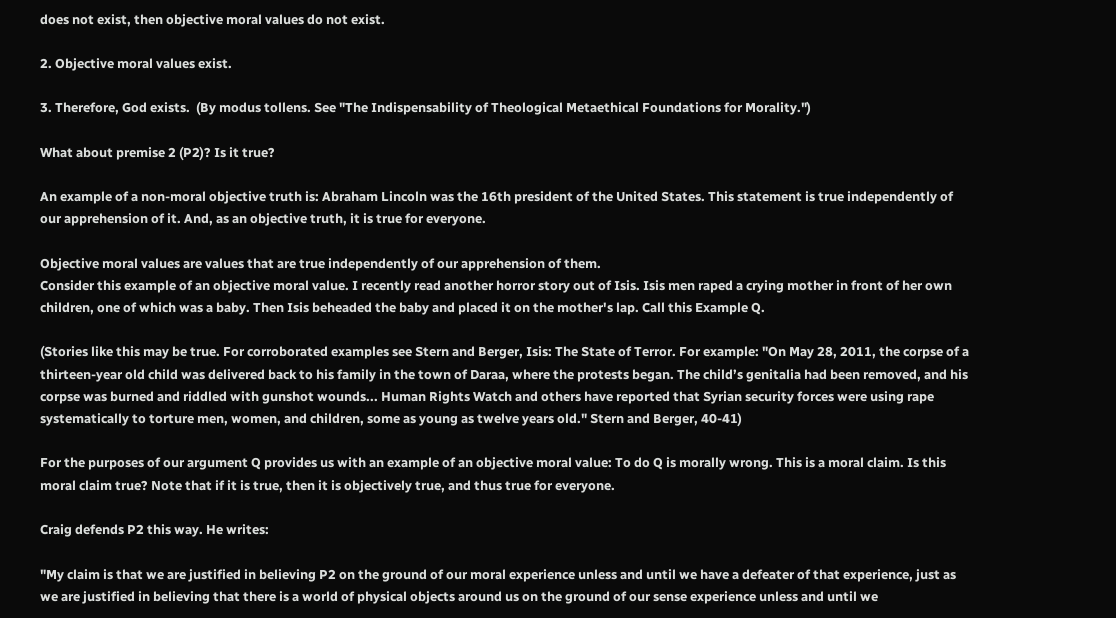does not exist, then objective moral values do not exist.

2. Objective moral values exist.

3. Therefore, God exists.  (By modus tollens. See "The Indispensability of Theological Metaethical Foundations for Morality.")

What about premise 2 (P2)? Is it true?

An example of a non-moral objective truth is: Abraham Lincoln was the 16th president of the United States. This statement is true independently of our apprehension of it. And, as an objective truth, it is true for everyone.

Objective moral values are values that are true independently of our apprehension of them.
Consider this example of an objective moral value. I recently read another horror story out of Isis. Isis men raped a crying mother in front of her own children, one of which was a baby. Then Isis beheaded the baby and placed it on the mother's lap. Call this Example Q.

(Stories like this may be true. For corroborated examples see Stern and Berger, Isis: The State of Terror. For example: "On May 28, 2011, the corpse of a thirteen-year old child was delivered back to his family in the town of Daraa, where the protests began. The child’s genitalia had been removed, and his corpse was burned and riddled with gunshot wounds... Human Rights Watch and others have reported that Syrian security forces were using rape systematically to torture men, women, and children, some as young as twelve years old." Stern and Berger, 40-41)

For the purposes of our argument Q provides us with an example of an objective moral value: To do Q is morally wrong. This is a moral claim. Is this moral claim true? Note that if it is true, then it is objectively true, and thus true for everyone.

Craig defends P2 this way. He writes:

"My claim is that we are justified in believing P2 on the ground of our moral experience unless and until we have a defeater of that experience, just as we are justified in believing that there is a world of physical objects around us on the ground of our sense experience unless and until we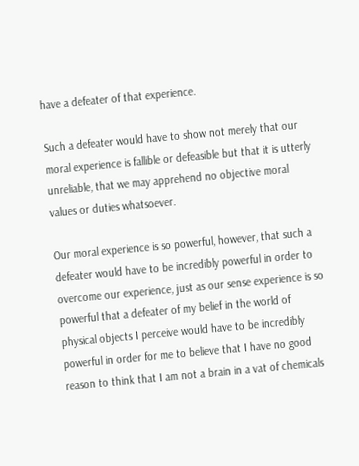have a defeater of that experience.

Such a defeater would have to show not merely that our moral experience is fallible or defeasible but that it is utterly unreliable, that we may apprehend no objective moral values or duties whatsoever.

Our moral experience is so powerful, however, that such a defeater would have to be incredibly powerful in order to overcome our experience, just as our sense experience is so powerful that a defeater of my belief in the world of physical objects I perceive would have to be incredibly powerful in order for me to believe that I have no good reason to think that I am not a brain in a vat of chemicals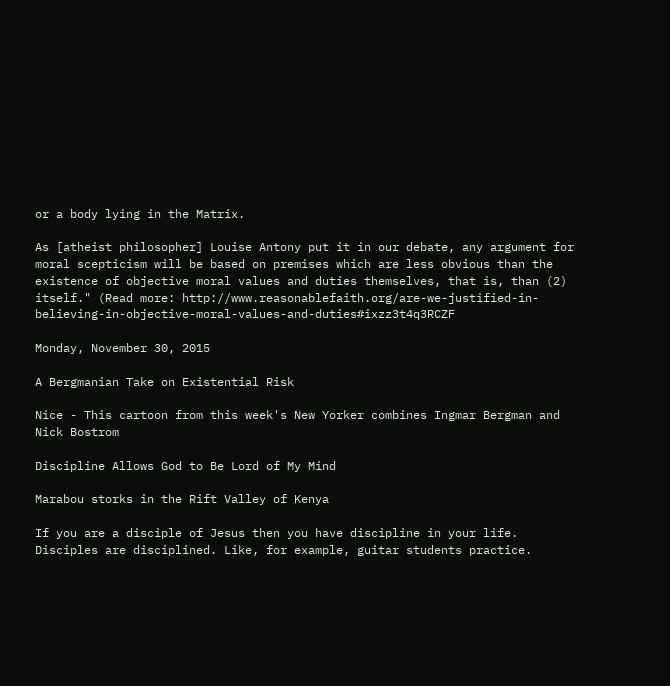or a body lying in the Matrix.

As [atheist philosopher] Louise Antony put it in our debate, any argument for moral scepticism will be based on premises which are less obvious than the existence of objective moral values and duties themselves, that is, than (2) itself." (Read more: http://www.reasonablefaith.org/are-we-justified-in-believing-in-objective-moral-values-and-duties#ixzz3t4q3RCZF

Monday, November 30, 2015

A Bergmanian Take on Existential Risk

Nice - This cartoon from this week's New Yorker combines Ingmar Bergman and Nick Bostrom

Discipline Allows God to Be Lord of My Mind

Marabou storks in the Rift Valley of Kenya

If you are a disciple of Jesus then you have discipline in your life. Disciples are disciplined. Like, for example, guitar students practice.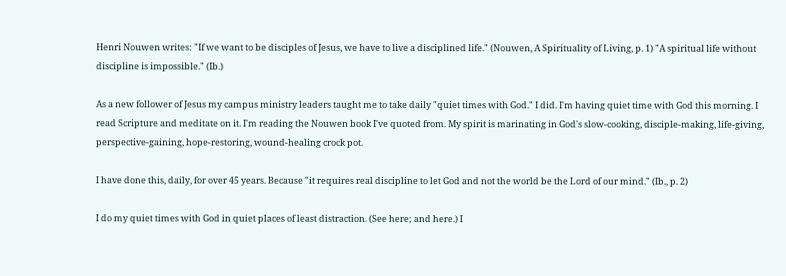Henri Nouwen writes: "If we want to be disciples of Jesus, we have to live a disciplined life." (Nouwen, A Spirituality of Living, p. 1) "A spiritual life without discipline is impossible." (Ib.)

As a new follower of Jesus my campus ministry leaders taught me to take daily "quiet times with God." I did. I'm having quiet time with God this morning. I read Scripture and meditate on it. I'm reading the Nouwen book I've quoted from. My spirit is marinating in God's slow-cooking, disciple-making, life-giving, perspective-gaining, hope-restoring, wound-healing crock pot.

I have done this, daily, for over 45 years. Because "it requires real discipline to let God and not the world be the Lord of our mind." (Ib., p. 2)

I do my quiet times with God in quiet places of least distraction. (See here; and here.) I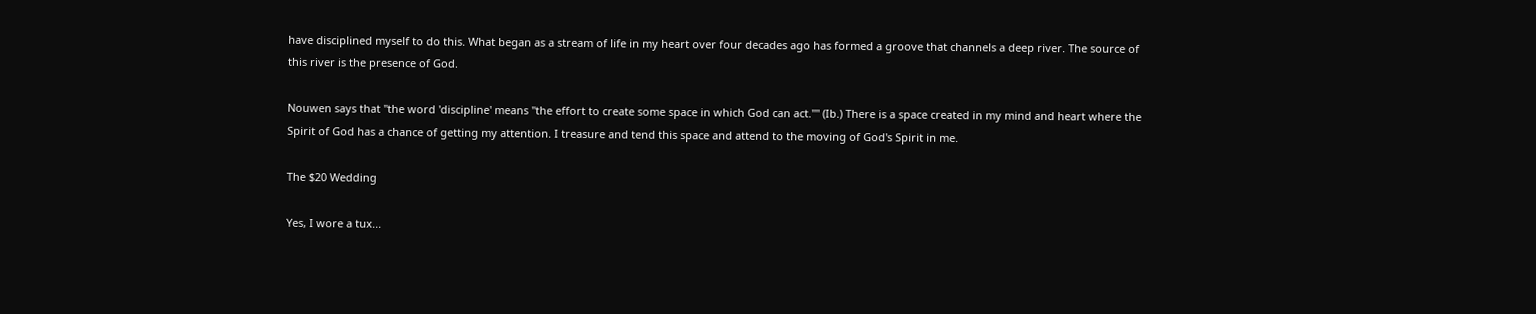have disciplined myself to do this. What began as a stream of life in my heart over four decades ago has formed a groove that channels a deep river. The source of this river is the presence of God.

Nouwen says that "the word 'discipline' means "the effort to create some space in which God can act."" (Ib.) There is a space created in my mind and heart where the Spirit of God has a chance of getting my attention. I treasure and tend this space and attend to the moving of God's Spirit in me.

The $20 Wedding

Yes, I wore a tux...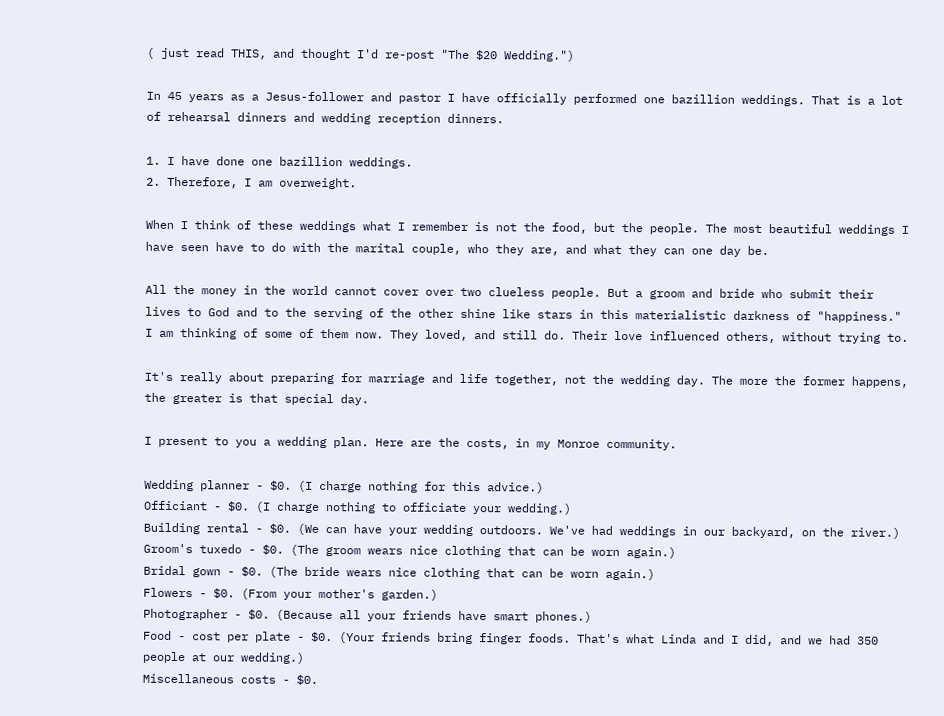( just read THIS, and thought I'd re-post "The $20 Wedding.")

In 45 years as a Jesus-follower and pastor I have officially performed one bazillion weddings. That is a lot of rehearsal dinners and wedding reception dinners.

1. I have done one bazillion weddings.
2. Therefore, I am overweight.

When I think of these weddings what I remember is not the food, but the people. The most beautiful weddings I have seen have to do with the marital couple, who they are, and what they can one day be.

All the money in the world cannot cover over two clueless people. But a groom and bride who submit their lives to God and to the serving of the other shine like stars in this materialistic darkness of "happiness." I am thinking of some of them now. They loved, and still do. Their love influenced others, without trying to.

It's really about preparing for marriage and life together, not the wedding day. The more the former happens, the greater is that special day.

I present to you a wedding plan. Here are the costs, in my Monroe community.

Wedding planner - $0. (I charge nothing for this advice.)
Officiant - $0. (I charge nothing to officiate your wedding.)
Building rental - $0. (We can have your wedding outdoors. We've had weddings in our backyard, on the river.)
Groom's tuxedo - $0. (The groom wears nice clothing that can be worn again.)
Bridal gown - $0. (The bride wears nice clothing that can be worn again.)
Flowers - $0. (From your mother's garden.)
Photographer - $0. (Because all your friends have smart phones.)
Food - cost per plate - $0. (Your friends bring finger foods. That's what Linda and I did, and we had 350 people at our wedding.)
Miscellaneous costs - $0.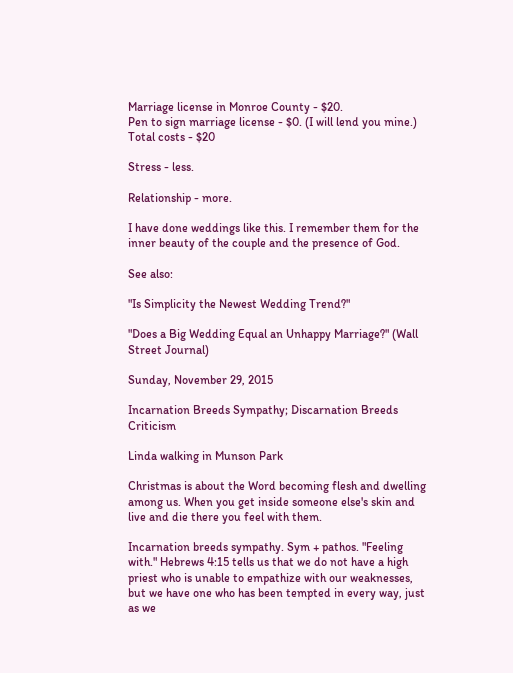Marriage license in Monroe County - $20.
Pen to sign marriage license - $0. (I will lend you mine.)
Total costs - $20

Stress - less.

Relationship - more.

I have done weddings like this. I remember them for the inner beauty of the couple and the presence of God.

See also:

"Is Simplicity the Newest Wedding Trend?"

"Does a Big Wedding Equal an Unhappy Marriage?" (Wall Street Journal)

Sunday, November 29, 2015

Incarnation Breeds Sympathy; Discarnation Breeds Criticism

Linda walking in Munson Park

Christmas is about the Word becoming flesh and dwelling among us. When you get inside someone else's skin and live and die there you feel with them.

Incarnation breeds sympathy. Sym + pathos. "Feeling with." Hebrews 4:15 tells us that we do not have a high priest who is unable to empathize with our weaknesses, but we have one who has been tempted in every way, just as we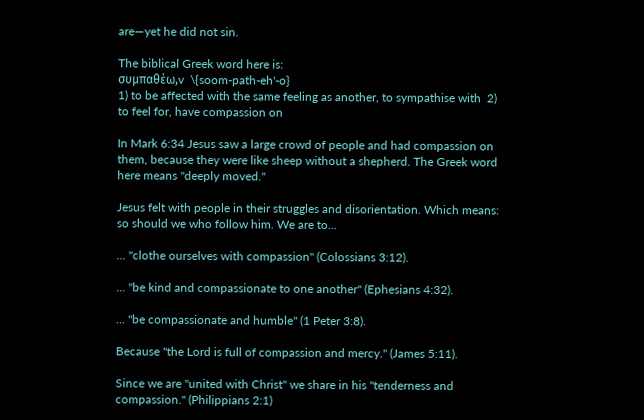are—yet he did not sin.

The biblical Greek word here is:
συμπαθέω,v  \{soom-path-eh'-o}
1) to be affected with the same feeling as another, to sympathise with  2) to feel for, have compassion on

In Mark 6:34 Jesus saw a large crowd of people and had compassion on them, because they were like sheep without a shepherd. The Greek word here means "deeply moved."

Jesus felt with people in their struggles and disorientation. Which means: so should we who follow him. We are to...

... "clothe ourselves with compassion" (Colossians 3:12).

... "be kind and compassionate to one another" (Ephesians 4:32).

... "be compassionate and humble" (1 Peter 3:8).

Because "the Lord is full of compassion and mercy." (James 5:11).

Since we are "united with Christ" we share in his "tenderness and compassion." (Philippians 2:1)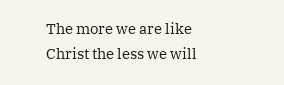The more we are like Christ the less we will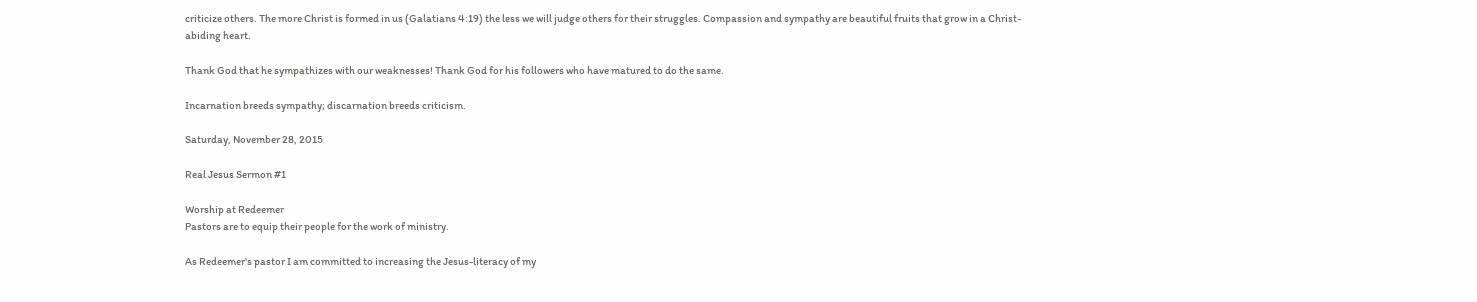criticize others. The more Christ is formed in us (Galatians 4:19) the less we will judge others for their struggles. Compassion and sympathy are beautiful fruits that grow in a Christ-abiding heart.

Thank God that he sympathizes with our weaknesses! Thank God for his followers who have matured to do the same.

Incarnation breeds sympathy; discarnation breeds criticism.

Saturday, November 28, 2015

Real Jesus Sermon #1

Worship at Redeemer
Pastors are to equip their people for the work of ministry.

As Redeemer's pastor I am committed to increasing the Jesus-literacy of my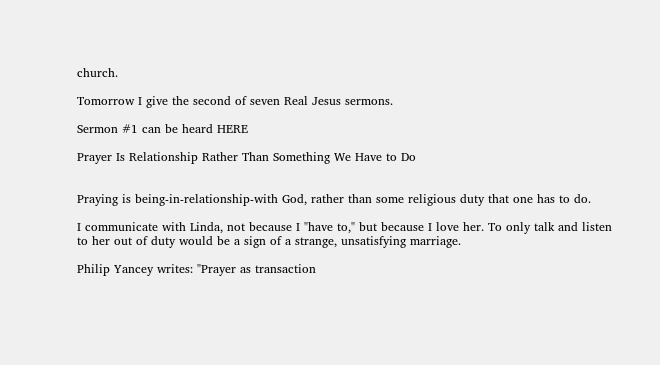church.

Tomorrow I give the second of seven Real Jesus sermons.

Sermon #1 can be heard HERE

Prayer Is Relationship Rather Than Something We Have to Do


Praying is being-in-relationship-with God, rather than some religious duty that one has to do.

I communicate with Linda, not because I "have to," but because I love her. To only talk and listen to her out of duty would be a sign of a strange, unsatisfying marriage.

Philip Yancey writes: "Prayer as transaction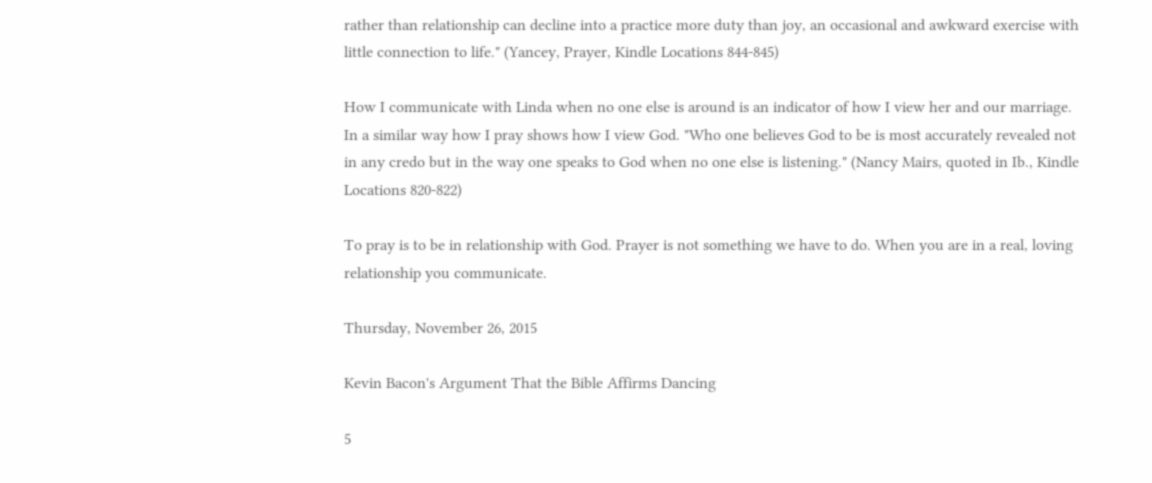rather than relationship can decline into a practice more duty than joy, an occasional and awkward exercise with little connection to life." (Yancey, Prayer, Kindle Locations 844-845)

How I communicate with Linda when no one else is around is an indicator of how I view her and our marriage. In a similar way how I pray shows how I view God. "Who one believes God to be is most accurately revealed not in any credo but in the way one speaks to God when no one else is listening." (Nancy Mairs, quoted in Ib., Kindle Locations 820-822)

To pray is to be in relationship with God. Prayer is not something we have to do. When you are in a real, loving relationship you communicate.

Thursday, November 26, 2015

Kevin Bacon's Argument That the Bible Affirms Dancing

5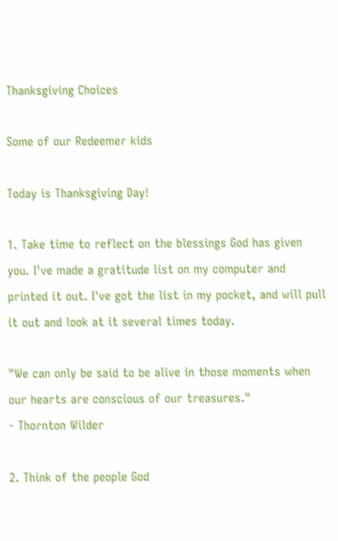Thanksgiving Choices

Some of our Redeemer kids

Today is Thanksgiving Day!

1. Take time to reflect on the blessings God has given you. I've made a gratitude list on my computer and printed it out. I've got the list in my pocket, and will pull it out and look at it several times today.

"We can only be said to be alive in those moments when our hearts are conscious of our treasures."
- Thornton Wilder

2. Think of the people God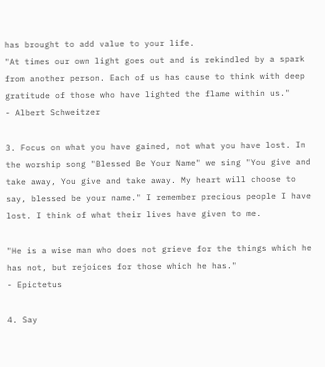has brought to add value to your life.
"At times our own light goes out and is rekindled by a spark from another person. Each of us has cause to think with deep gratitude of those who have lighted the flame within us."
- Albert Schweitzer

3. Focus on what you have gained, not what you have lost. In the worship song "Blessed Be Your Name" we sing "You give and take away, You give and take away. My heart will choose to say, blessed be your name." I remember precious people I have lost. I think of what their lives have given to me.

"He is a wise man who does not grieve for the things which he has not, but rejoices for those which he has."
- Epictetus

4. Say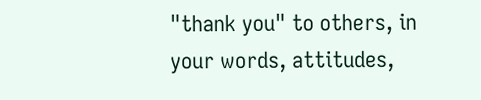"thank you" to others, in your words, attitudes,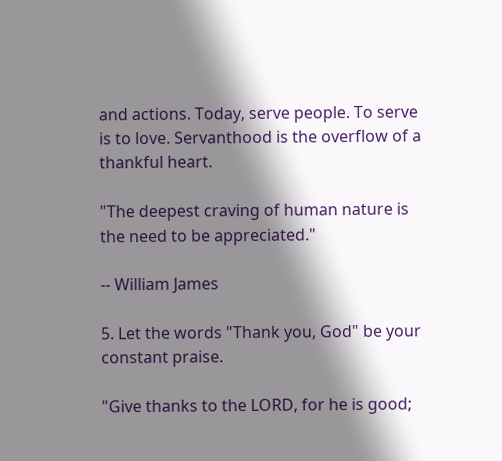and actions. Today, serve people. To serve is to love. Servanthood is the overflow of a thankful heart.

"The deepest craving of human nature is the need to be appreciated."

-- William James

5. Let the words "Thank you, God" be your constant praise.

"Give thanks to the LORD, for he is good;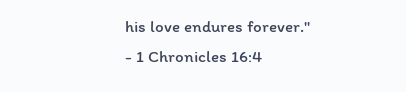his love endures forever."
- 1 Chronicles 16:4